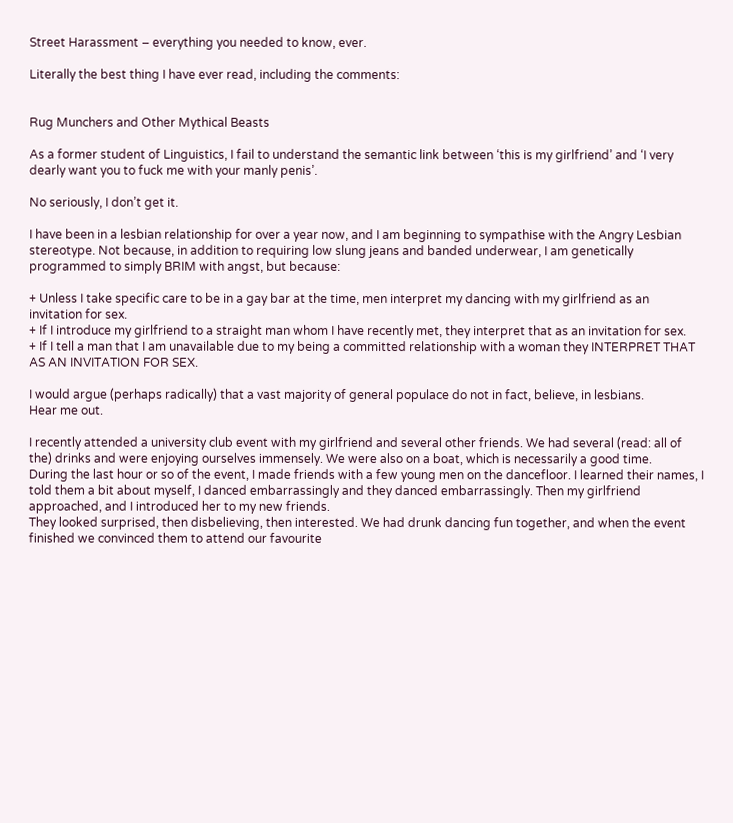Street Harassment – everything you needed to know, ever.

Literally the best thing I have ever read, including the comments:


Rug Munchers and Other Mythical Beasts

As a former student of Linguistics, I fail to understand the semantic link between ‘this is my girlfriend’ and ‘I very dearly want you to fuck me with your manly penis’.

No seriously, I don’t get it.

I have been in a lesbian relationship for over a year now, and I am beginning to sympathise with the Angry Lesbian stereotype. Not because, in addition to requiring low slung jeans and banded underwear, I am genetically programmed to simply BRIM with angst, but because:

+ Unless I take specific care to be in a gay bar at the time, men interpret my dancing with my girlfriend as an invitation for sex.
+ If I introduce my girlfriend to a straight man whom I have recently met, they interpret that as an invitation for sex.
+ If I tell a man that I am unavailable due to my being a committed relationship with a woman they INTERPRET THAT AS AN INVITATION FOR SEX.

I would argue (perhaps radically) that a vast majority of general populace do not in fact, believe, in lesbians.
Hear me out.

I recently attended a university club event with my girlfriend and several other friends. We had several (read: all of the) drinks and were enjoying ourselves immensely. We were also on a boat, which is necessarily a good time.
During the last hour or so of the event, I made friends with a few young men on the dancefloor. I learned their names, I told them a bit about myself, I danced embarrassingly and they danced embarrassingly. Then my girlfriend approached, and I introduced her to my new friends.
They looked surprised, then disbelieving, then interested. We had drunk dancing fun together, and when the event finished we convinced them to attend our favourite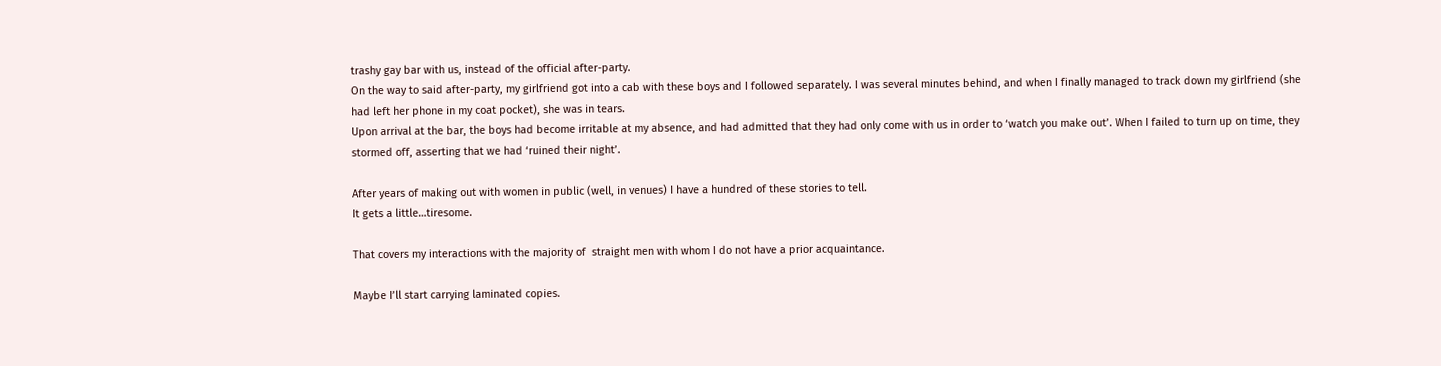trashy gay bar with us, instead of the official after-party.
On the way to said after-party, my girlfriend got into a cab with these boys and I followed separately. I was several minutes behind, and when I finally managed to track down my girlfriend (she had left her phone in my coat pocket), she was in tears.
Upon arrival at the bar, the boys had become irritable at my absence, and had admitted that they had only come with us in order to ‘watch you make out’. When I failed to turn up on time, they stormed off, asserting that we had ‘ruined their night’.

After years of making out with women in public (well, in venues) I have a hundred of these stories to tell.
It gets a little…tiresome.

That covers my interactions with the majority of  straight men with whom I do not have a prior acquaintance.

Maybe I’ll start carrying laminated copies.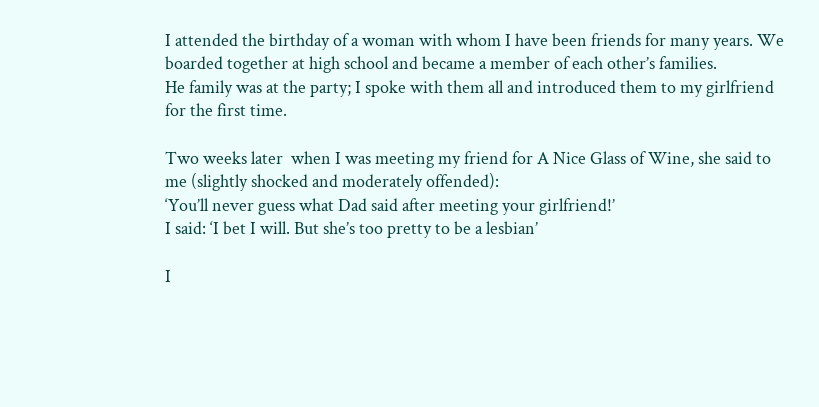I attended the birthday of a woman with whom I have been friends for many years. We boarded together at high school and became a member of each other’s families.
He family was at the party; I spoke with them all and introduced them to my girlfriend for the first time.

Two weeks later  when I was meeting my friend for A Nice Glass of Wine, she said to me (slightly shocked and moderately offended):
‘You’ll never guess what Dad said after meeting your girlfriend!’
I said: ‘I bet I will. But she’s too pretty to be a lesbian’

I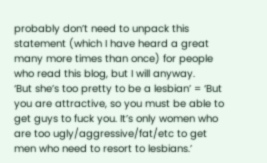probably don’t need to unpack this statement (which I have heard a great many more times than once) for people who read this blog, but I will anyway.
‘But she’s too pretty to be a lesbian’ = ‘But you are attractive, so you must be able to get guys to fuck you. It’s only women who are too ugly/aggressive/fat/etc to get men who need to resort to lesbians.’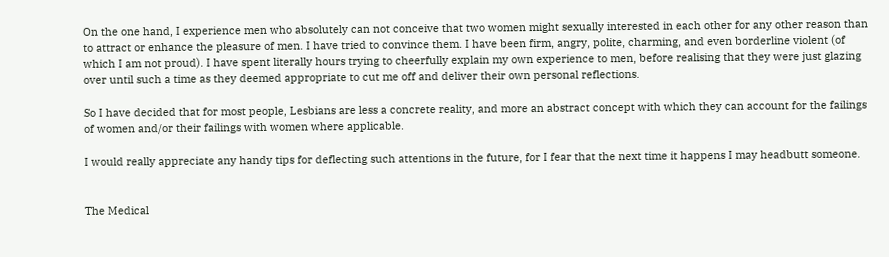On the one hand, I experience men who absolutely can not conceive that two women might sexually interested in each other for any other reason than to attract or enhance the pleasure of men. I have tried to convince them. I have been firm, angry, polite, charming, and even borderline violent (of which I am not proud). I have spent literally hours trying to cheerfully explain my own experience to men, before realising that they were just glazing over until such a time as they deemed appropriate to cut me off and deliver their own personal reflections.

So I have decided that for most people, Lesbians are less a concrete reality, and more an abstract concept with which they can account for the failings of women and/or their failings with women where applicable.

I would really appreciate any handy tips for deflecting such attentions in the future, for I fear that the next time it happens I may headbutt someone.


The Medical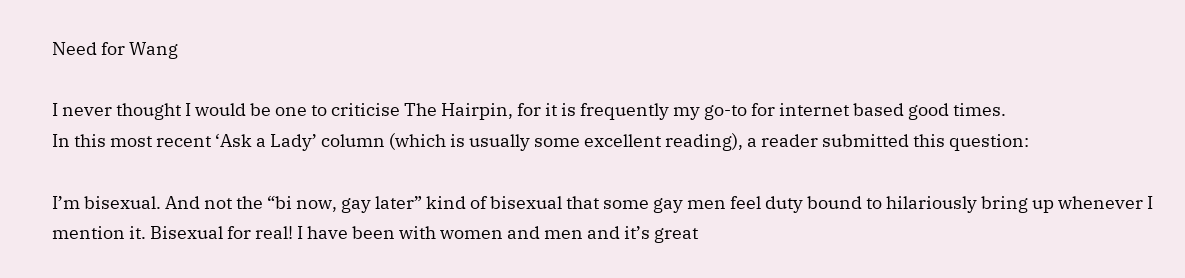Need for Wang

I never thought I would be one to criticise The Hairpin, for it is frequently my go-to for internet based good times.
In this most recent ‘Ask a Lady’ column (which is usually some excellent reading), a reader submitted this question:

I’m bisexual. And not the “bi now, gay later” kind of bisexual that some gay men feel duty bound to hilariously bring up whenever I mention it. Bisexual for real! I have been with women and men and it’s great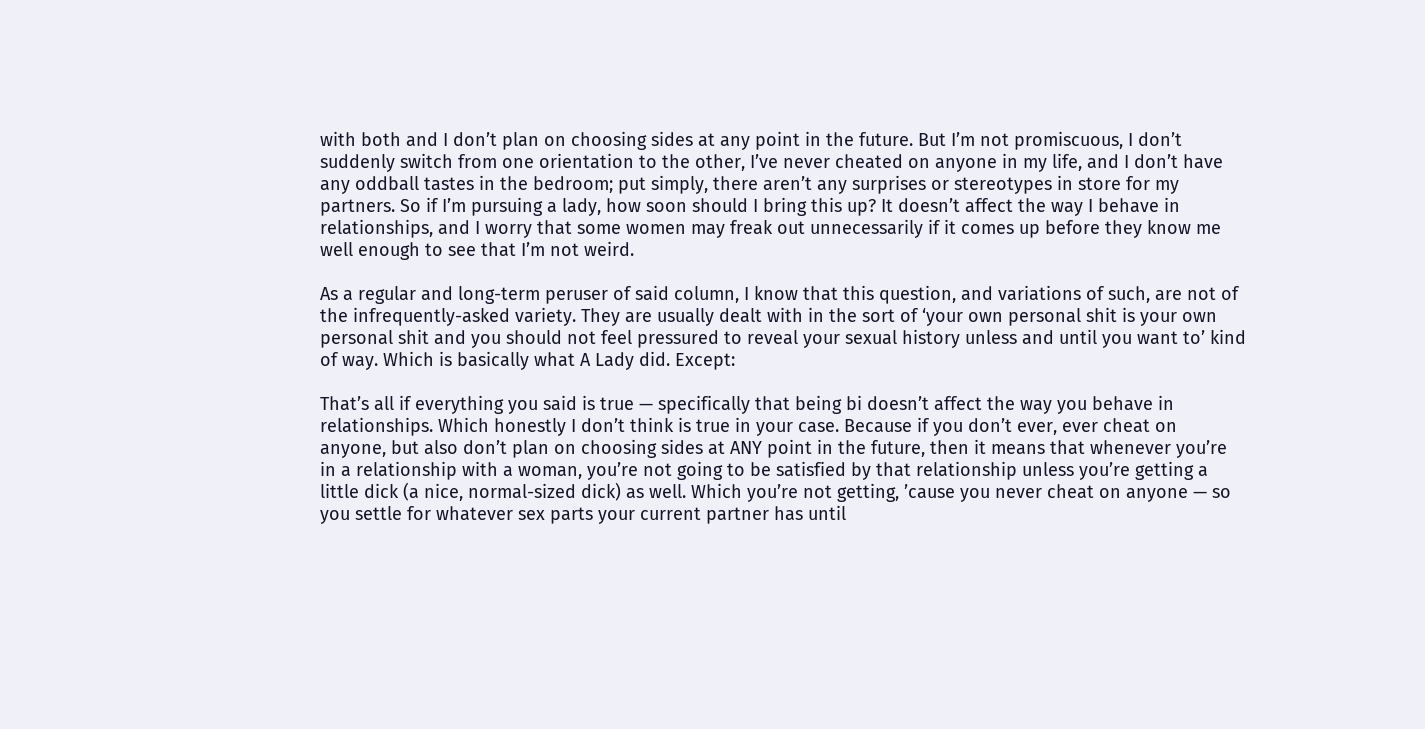with both and I don’t plan on choosing sides at any point in the future. But I’m not promiscuous, I don’t suddenly switch from one orientation to the other, I’ve never cheated on anyone in my life, and I don’t have any oddball tastes in the bedroom; put simply, there aren’t any surprises or stereotypes in store for my partners. So if I’m pursuing a lady, how soon should I bring this up? It doesn’t affect the way I behave in relationships, and I worry that some women may freak out unnecessarily if it comes up before they know me well enough to see that I’m not weird.

As a regular and long-term peruser of said column, I know that this question, and variations of such, are not of the infrequently-asked variety. They are usually dealt with in the sort of ‘your own personal shit is your own personal shit and you should not feel pressured to reveal your sexual history unless and until you want to’ kind of way. Which is basically what A Lady did. Except:

That’s all if everything you said is true — specifically that being bi doesn’t affect the way you behave in relationships. Which honestly I don’t think is true in your case. Because if you don’t ever, ever cheat on anyone, but also don’t plan on choosing sides at ANY point in the future, then it means that whenever you’re in a relationship with a woman, you’re not going to be satisfied by that relationship unless you’re getting a little dick (a nice, normal-sized dick) as well. Which you’re not getting, ’cause you never cheat on anyone — so you settle for whatever sex parts your current partner has until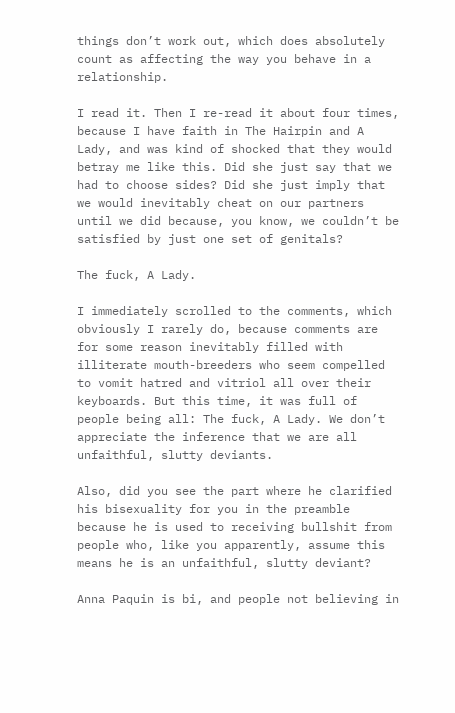things don’t work out, which does absolutely count as affecting the way you behave in a relationship.

I read it. Then I re-read it about four times, because I have faith in The Hairpin and A Lady, and was kind of shocked that they would betray me like this. Did she just say that we had to choose sides? Did she just imply that we would inevitably cheat on our partners until we did because, you know, we couldn’t be satisfied by just one set of genitals?

The fuck, A Lady.

I immediately scrolled to the comments, which obviously I rarely do, because comments are for some reason inevitably filled with illiterate mouth-breeders who seem compelled to vomit hatred and vitriol all over their keyboards. But this time, it was full of people being all: The fuck, A Lady. We don’t appreciate the inference that we are all unfaithful, slutty deviants.

Also, did you see the part where he clarified his bisexuality for you in the preamble because he is used to receiving bullshit from people who, like you apparently, assume this means he is an unfaithful, slutty deviant?

Anna Paquin is bi, and people not believing in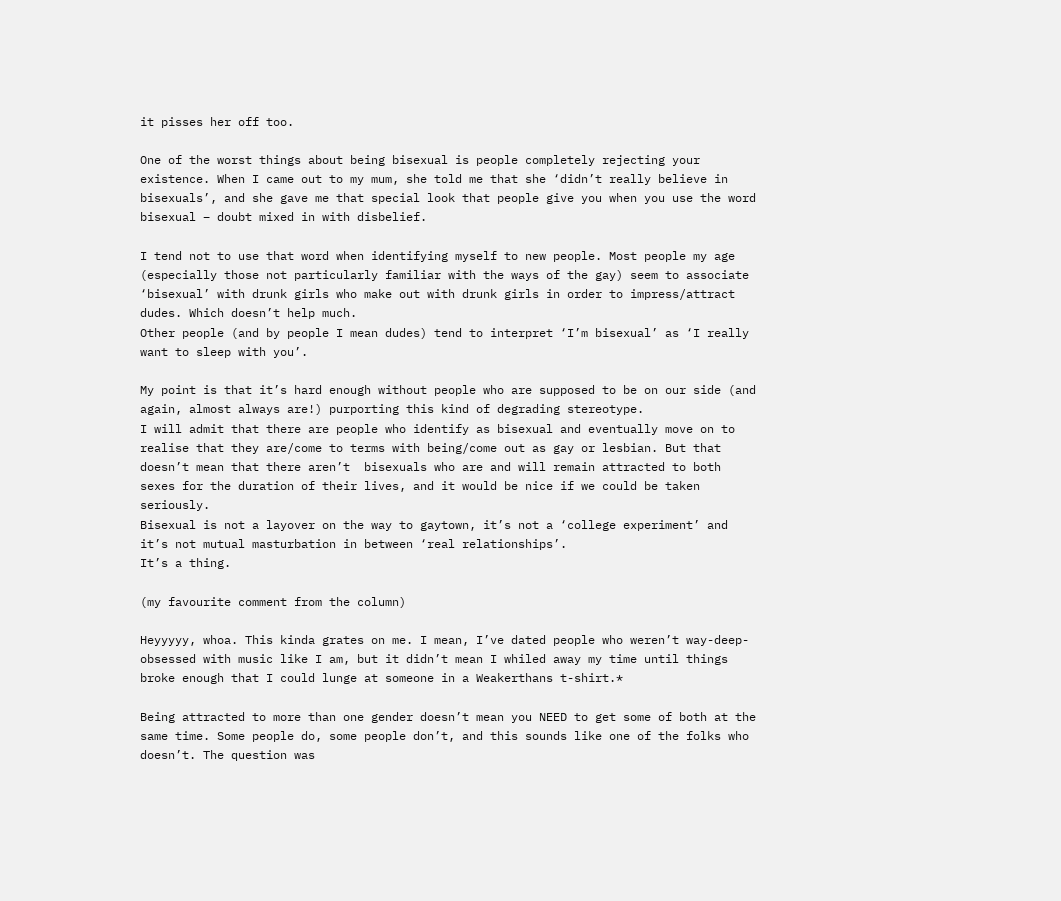it pisses her off too.

One of the worst things about being bisexual is people completely rejecting your existence. When I came out to my mum, she told me that she ‘didn’t really believe in bisexuals’, and she gave me that special look that people give you when you use the word bisexual – doubt mixed in with disbelief.

I tend not to use that word when identifying myself to new people. Most people my age (especially those not particularly familiar with the ways of the gay) seem to associate ‘bisexual’ with drunk girls who make out with drunk girls in order to impress/attract dudes. Which doesn’t help much.
Other people (and by people I mean dudes) tend to interpret ‘I’m bisexual’ as ‘I really want to sleep with you’.

My point is that it’s hard enough without people who are supposed to be on our side (and again, almost always are!) purporting this kind of degrading stereotype.
I will admit that there are people who identify as bisexual and eventually move on to realise that they are/come to terms with being/come out as gay or lesbian. But that doesn’t mean that there aren’t  bisexuals who are and will remain attracted to both sexes for the duration of their lives, and it would be nice if we could be taken seriously.
Bisexual is not a layover on the way to gaytown, it’s not a ‘college experiment’ and it’s not mutual masturbation in between ‘real relationships’.
It’s a thing.

(my favourite comment from the column)

Heyyyyy, whoa. This kinda grates on me. I mean, I’ve dated people who weren’t way-deep-obsessed with music like I am, but it didn’t mean I whiled away my time until things broke enough that I could lunge at someone in a Weakerthans t-shirt.*

Being attracted to more than one gender doesn’t mean you NEED to get some of both at the same time. Some people do, some people don’t, and this sounds like one of the folks who doesn’t. The question was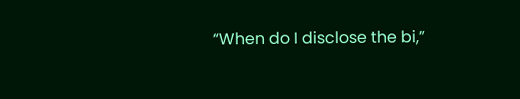“When do I disclose the bi,”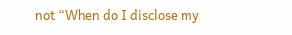not “When do I disclose my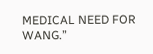MEDICAL NEED FOR WANG.”